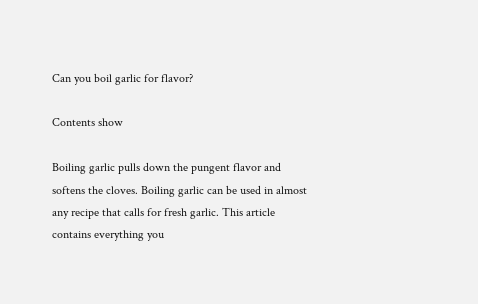Can you boil garlic for flavor?

Contents show

Boiling garlic pulls down the pungent flavor and softens the cloves. Boiling garlic can be used in almost any recipe that calls for fresh garlic. This article contains everything you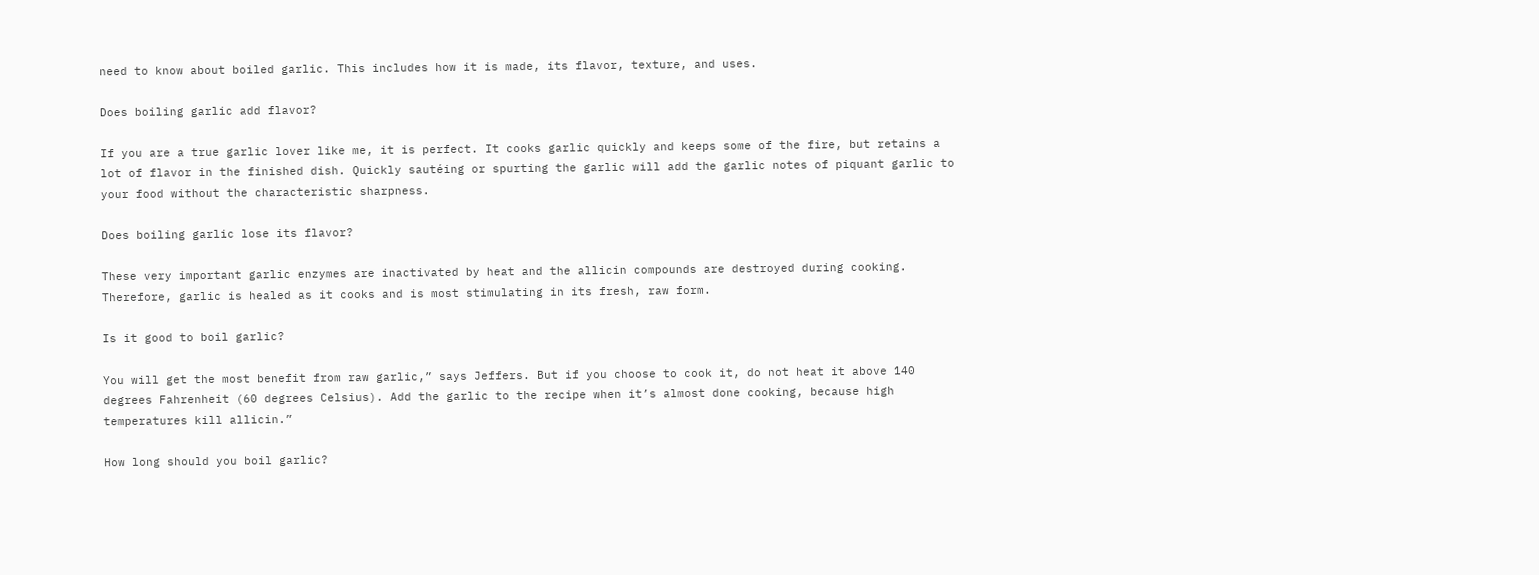need to know about boiled garlic. This includes how it is made, its flavor, texture, and uses.

Does boiling garlic add flavor?

If you are a true garlic lover like me, it is perfect. It cooks garlic quickly and keeps some of the fire, but retains a lot of flavor in the finished dish. Quickly sautéing or spurting the garlic will add the garlic notes of piquant garlic to your food without the characteristic sharpness.

Does boiling garlic lose its flavor?

These very important garlic enzymes are inactivated by heat and the allicin compounds are destroyed during cooking. Therefore, garlic is healed as it cooks and is most stimulating in its fresh, raw form.

Is it good to boil garlic?

You will get the most benefit from raw garlic,” says Jeffers. But if you choose to cook it, do not heat it above 140 degrees Fahrenheit (60 degrees Celsius). Add the garlic to the recipe when it’s almost done cooking, because high temperatures kill allicin.”

How long should you boil garlic?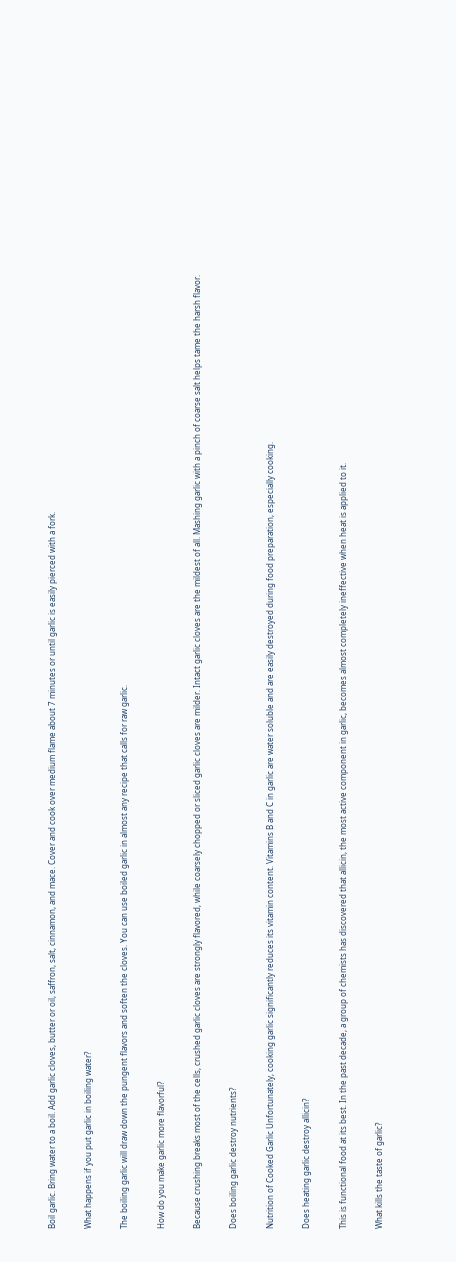Boil garlic. Bring water to a boil. Add garlic cloves, butter or oil, saffron, salt, cinnamon, and mace. Cover and cook over medium flame about 7 minutes or until garlic is easily pierced with a fork.

What happens if you put garlic in boiling water?

The boiling garlic will draw down the pungent flavors and soften the cloves. You can use boiled garlic in almost any recipe that calls for raw garlic.

How do you make garlic more flavorful?

Because crushing breaks most of the cells, crushed garlic cloves are strongly flavored, while coarsely chopped or sliced garlic cloves are milder. Intact garlic cloves are the mildest of all. Mashing garlic with a pinch of coarse salt helps tame the harsh flavor.

Does boiling garlic destroy nutrients?

Nutrition of Cooked Garlic Unfortunately, cooking garlic significantly reduces its vitamin content. Vitamins B and C in garlic are water soluble and are easily destroyed during food preparation, especially cooking.

Does heating garlic destroy allicin?

This is functional food at its best. In the past decade, a group of chemists has discovered that allicin, the most active component in garlic, becomes almost completely ineffective when heat is applied to it.

What kills the taste of garlic?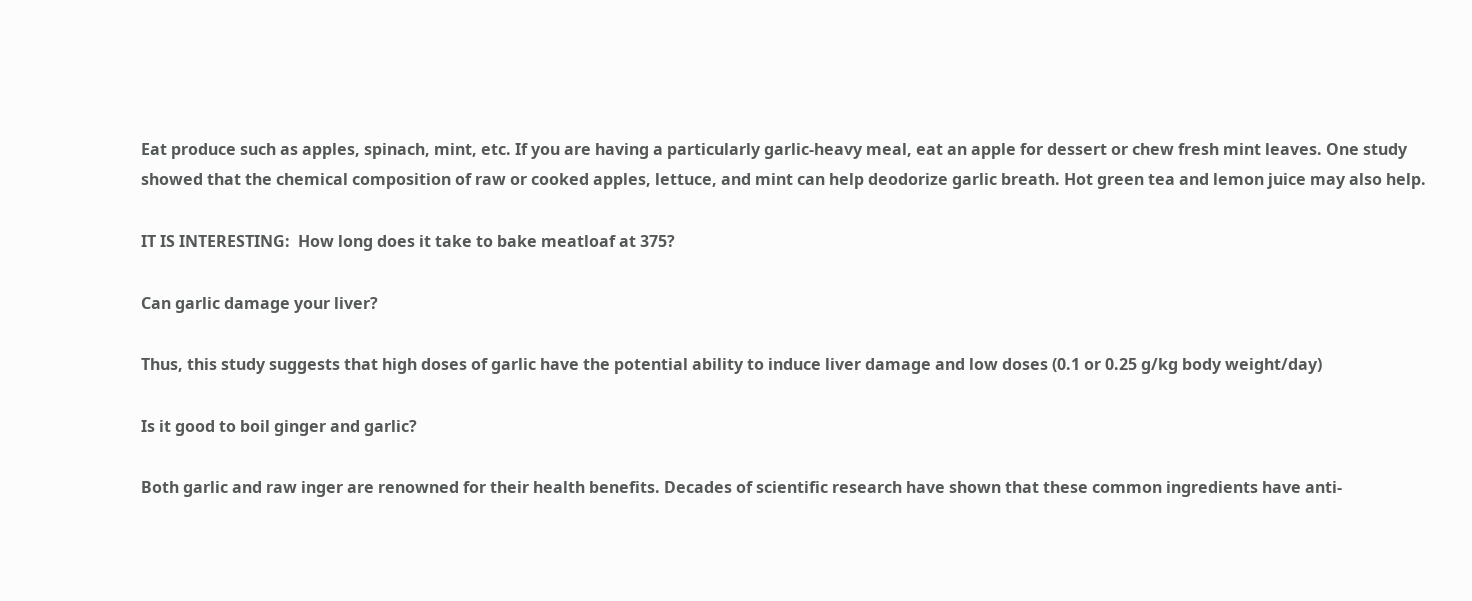Eat produce such as apples, spinach, mint, etc. If you are having a particularly garlic-heavy meal, eat an apple for dessert or chew fresh mint leaves. One study showed that the chemical composition of raw or cooked apples, lettuce, and mint can help deodorize garlic breath. Hot green tea and lemon juice may also help.

IT IS INTERESTING:  How long does it take to bake meatloaf at 375?

Can garlic damage your liver?

Thus, this study suggests that high doses of garlic have the potential ability to induce liver damage and low doses (0.1 or 0.25 g/kg body weight/day)

Is it good to boil ginger and garlic?

Both garlic and raw inger are renowned for their health benefits. Decades of scientific research have shown that these common ingredients have anti-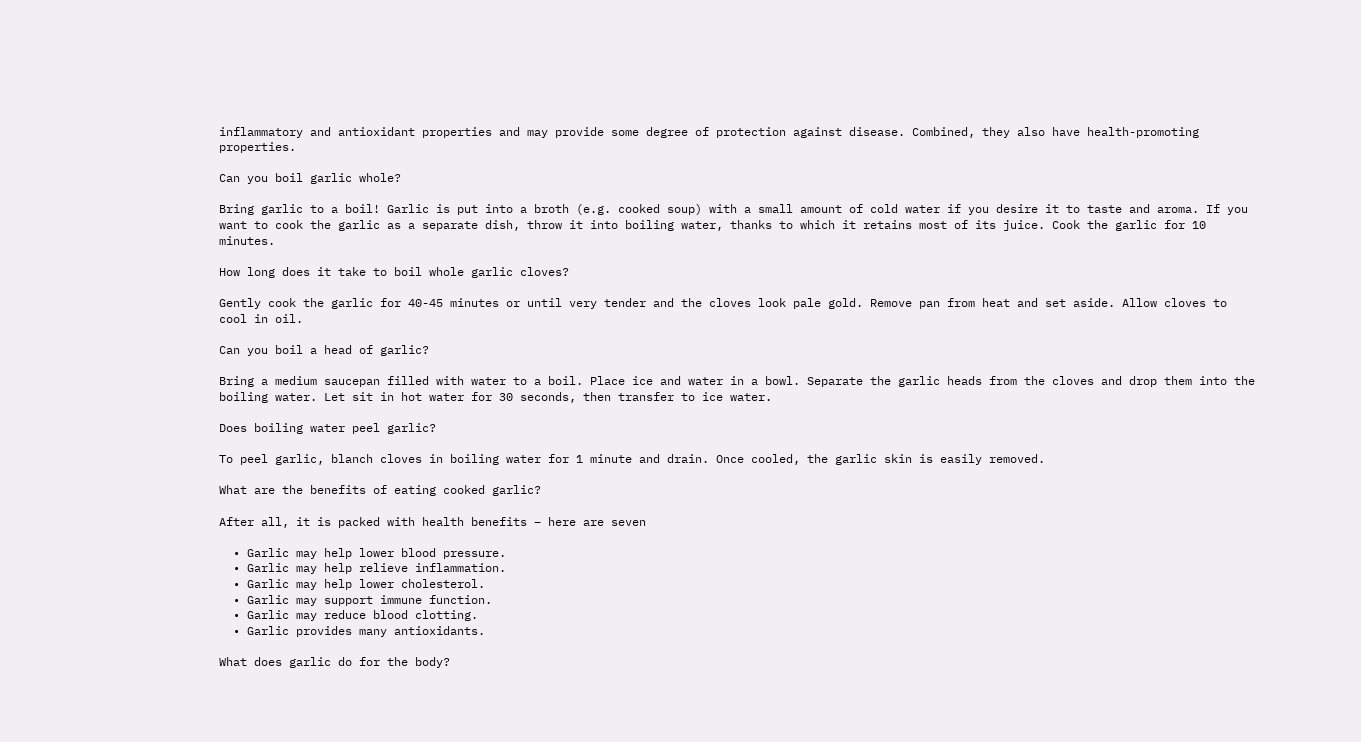inflammatory and antioxidant properties and may provide some degree of protection against disease. Combined, they also have health-promoting properties.

Can you boil garlic whole?

Bring garlic to a boil! Garlic is put into a broth (e.g. cooked soup) with a small amount of cold water if you desire it to taste and aroma. If you want to cook the garlic as a separate dish, throw it into boiling water, thanks to which it retains most of its juice. Cook the garlic for 10 minutes.

How long does it take to boil whole garlic cloves?

Gently cook the garlic for 40-45 minutes or until very tender and the cloves look pale gold. Remove pan from heat and set aside. Allow cloves to cool in oil.

Can you boil a head of garlic?

Bring a medium saucepan filled with water to a boil. Place ice and water in a bowl. Separate the garlic heads from the cloves and drop them into the boiling water. Let sit in hot water for 30 seconds, then transfer to ice water.

Does boiling water peel garlic?

To peel garlic, blanch cloves in boiling water for 1 minute and drain. Once cooled, the garlic skin is easily removed.

What are the benefits of eating cooked garlic?

After all, it is packed with health benefits – here are seven

  • Garlic may help lower blood pressure.
  • Garlic may help relieve inflammation.
  • Garlic may help lower cholesterol.
  • Garlic may support immune function.
  • Garlic may reduce blood clotting.
  • Garlic provides many antioxidants.

What does garlic do for the body?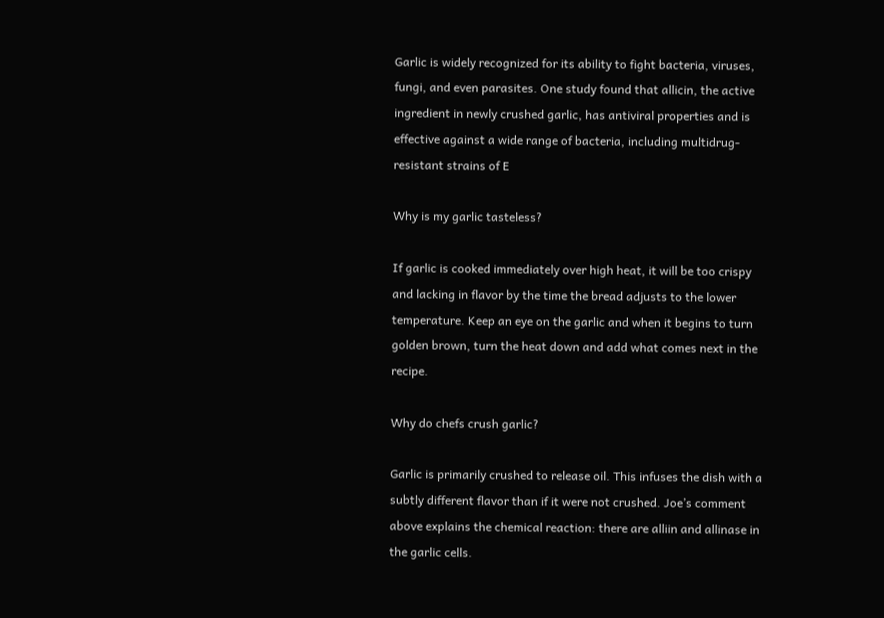Garlic is widely recognized for its ability to fight bacteria, viruses, fungi, and even parasites. One study found that allicin, the active ingredient in newly crushed garlic, has antiviral properties and is effective against a wide range of bacteria, including multidrug-resistant strains of E

Why is my garlic tasteless?

If garlic is cooked immediately over high heat, it will be too crispy and lacking in flavor by the time the bread adjusts to the lower temperature. Keep an eye on the garlic and when it begins to turn golden brown, turn the heat down and add what comes next in the recipe.

Why do chefs crush garlic?

Garlic is primarily crushed to release oil. This infuses the dish with a subtly different flavor than if it were not crushed. Joe’s comment above explains the chemical reaction: there are alliin and allinase in the garlic cells.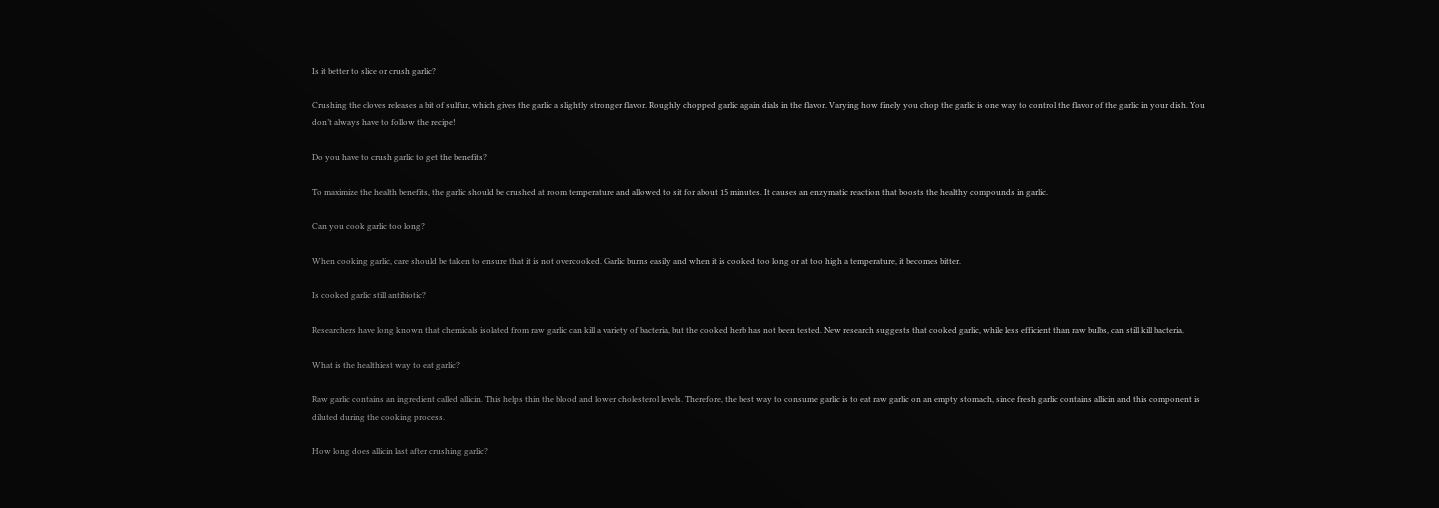Is it better to slice or crush garlic?

Crushing the cloves releases a bit of sulfur, which gives the garlic a slightly stronger flavor. Roughly chopped garlic again dials in the flavor. Varying how finely you chop the garlic is one way to control the flavor of the garlic in your dish. You don’t always have to follow the recipe!

Do you have to crush garlic to get the benefits?

To maximize the health benefits, the garlic should be crushed at room temperature and allowed to sit for about 15 minutes. It causes an enzymatic reaction that boosts the healthy compounds in garlic.

Can you cook garlic too long?

When cooking garlic, care should be taken to ensure that it is not overcooked. Garlic burns easily and when it is cooked too long or at too high a temperature, it becomes bitter.

Is cooked garlic still antibiotic?

Researchers have long known that chemicals isolated from raw garlic can kill a variety of bacteria, but the cooked herb has not been tested. New research suggests that cooked garlic, while less efficient than raw bulbs, can still kill bacteria.

What is the healthiest way to eat garlic?

Raw garlic contains an ingredient called allicin. This helps thin the blood and lower cholesterol levels. Therefore, the best way to consume garlic is to eat raw garlic on an empty stomach, since fresh garlic contains allicin and this component is diluted during the cooking process.

How long does allicin last after crushing garlic?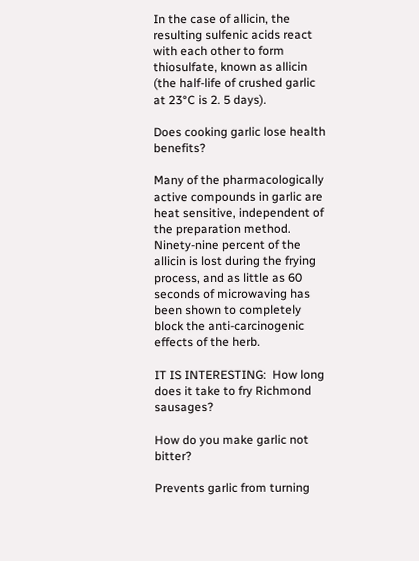In the case of allicin, the resulting sulfenic acids react with each other to form thiosulfate, known as allicin (the half-life of crushed garlic at 23°C is 2. 5 days).

Does cooking garlic lose health benefits?

Many of the pharmacologically active compounds in garlic are heat sensitive, independent of the preparation method. Ninety-nine percent of the allicin is lost during the frying process, and as little as 60 seconds of microwaving has been shown to completely block the anti-carcinogenic effects of the herb.

IT IS INTERESTING:  How long does it take to fry Richmond sausages?

How do you make garlic not bitter?

Prevents garlic from turning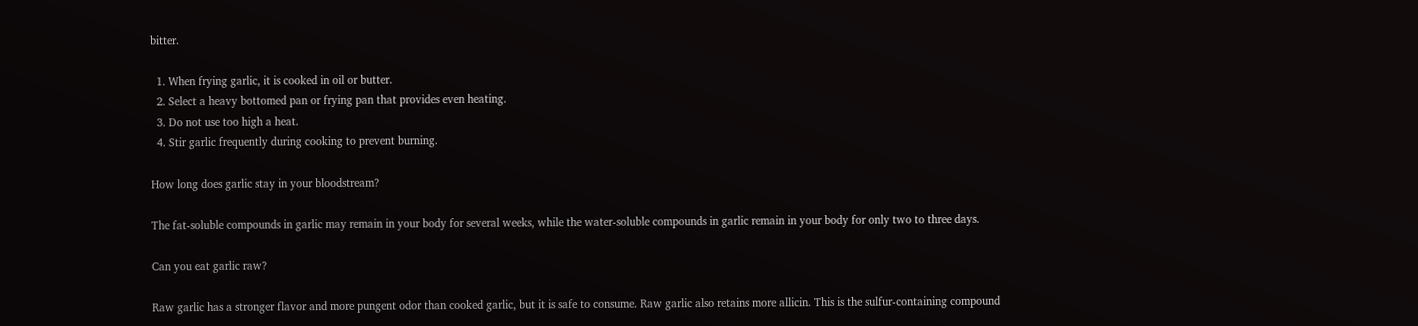bitter.

  1. When frying garlic, it is cooked in oil or butter.
  2. Select a heavy bottomed pan or frying pan that provides even heating.
  3. Do not use too high a heat.
  4. Stir garlic frequently during cooking to prevent burning.

How long does garlic stay in your bloodstream?

The fat-soluble compounds in garlic may remain in your body for several weeks, while the water-soluble compounds in garlic remain in your body for only two to three days.

Can you eat garlic raw?

Raw garlic has a stronger flavor and more pungent odor than cooked garlic, but it is safe to consume. Raw garlic also retains more allicin. This is the sulfur-containing compound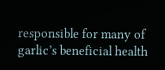responsible for many of garlic’s beneficial health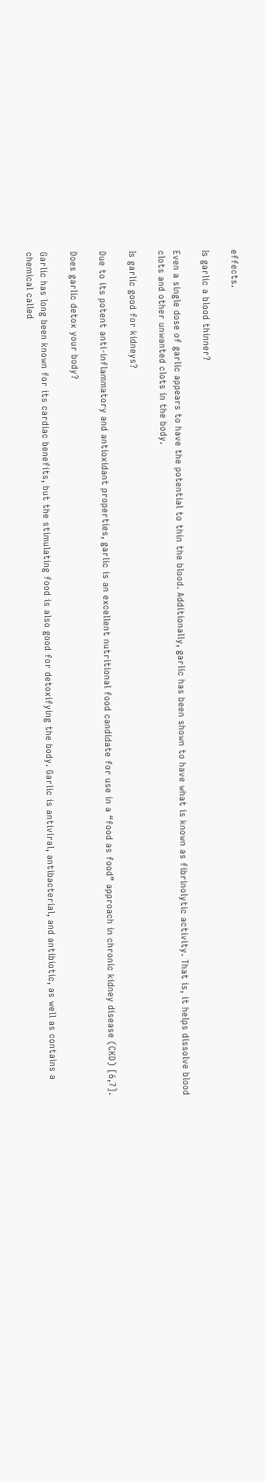effects.

Is garlic a blood thinner?

Even a single dose of garlic appears to have the potential to thin the blood. Additionally, garlic has been shown to have what is known as fibrinolytic activity. That is, it helps dissolve blood clots and other unwanted clots in the body.

Is garlic good for kidneys?

Due to its potent anti-inflammatory and antioxidant properties, garlic is an excellent nutritional food candidate for use in a “food as food” approach in chronic kidney disease (CKD) [6,7].

Does garlic detox your body?

Garlic has long been known for its cardiac benefits, but the stimulating food is also good for detoxifying the body. Garlic is antiviral, antibacterial, and antibiotic, as well as contains a chemical called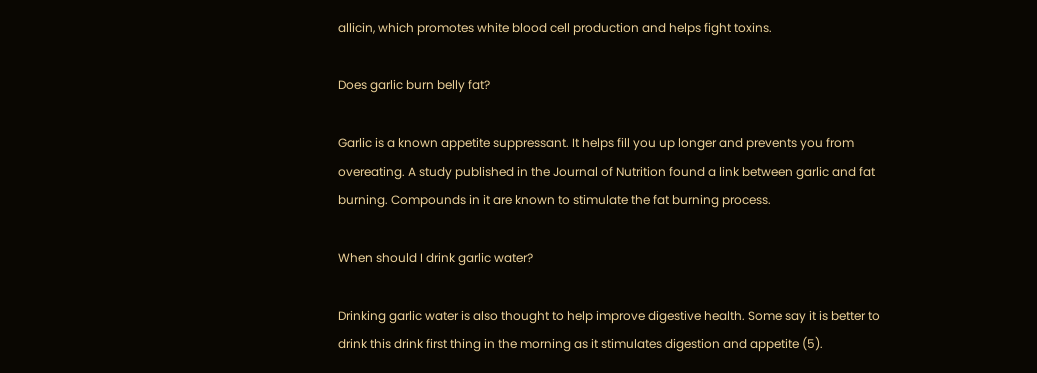allicin, which promotes white blood cell production and helps fight toxins.

Does garlic burn belly fat?

Garlic is a known appetite suppressant. It helps fill you up longer and prevents you from overeating. A study published in the Journal of Nutrition found a link between garlic and fat burning. Compounds in it are known to stimulate the fat burning process.

When should I drink garlic water?

Drinking garlic water is also thought to help improve digestive health. Some say it is better to drink this drink first thing in the morning as it stimulates digestion and appetite (5).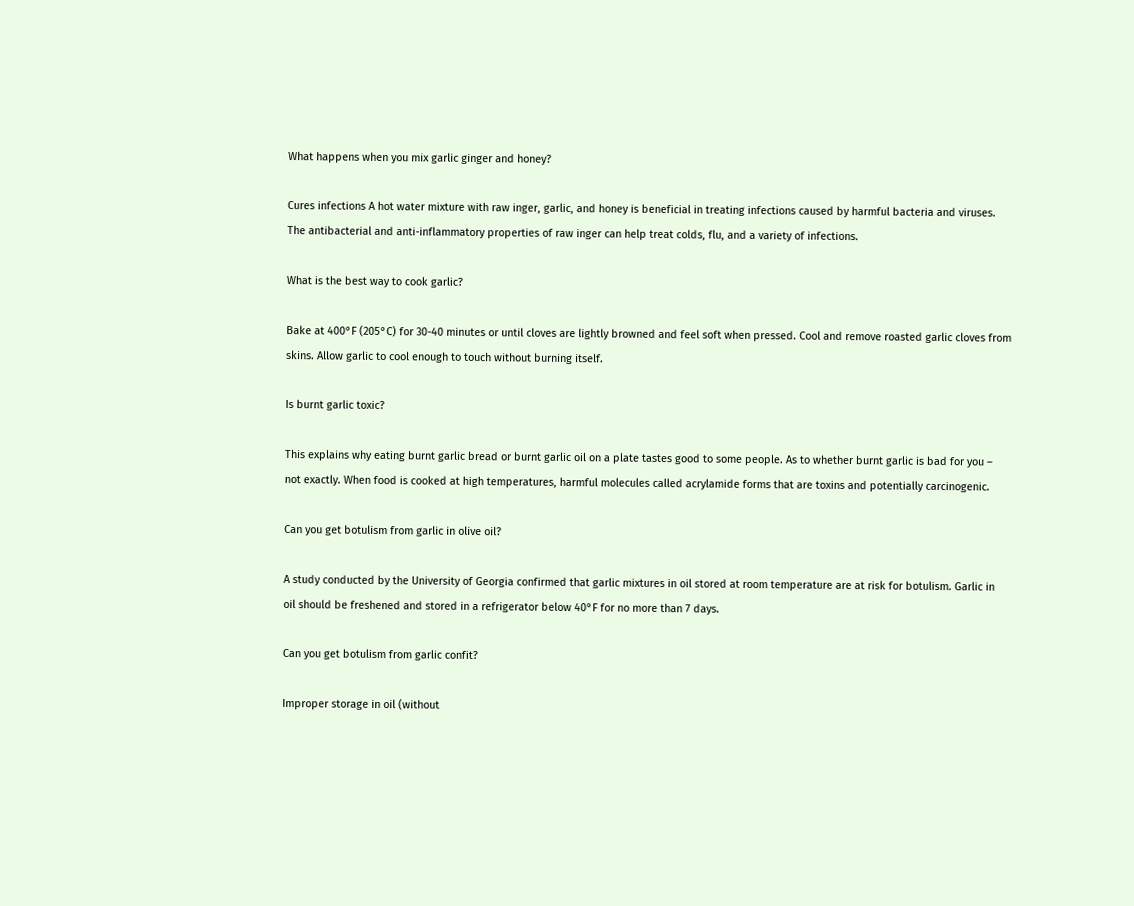What happens when you mix garlic ginger and honey?

Cures infections A hot water mixture with raw inger, garlic, and honey is beneficial in treating infections caused by harmful bacteria and viruses. The antibacterial and anti-inflammatory properties of raw inger can help treat colds, flu, and a variety of infections.

What is the best way to cook garlic?

Bake at 400°F (205°C) for 30-40 minutes or until cloves are lightly browned and feel soft when pressed. Cool and remove roasted garlic cloves from skins. Allow garlic to cool enough to touch without burning itself.

Is burnt garlic toxic?

This explains why eating burnt garlic bread or burnt garlic oil on a plate tastes good to some people. As to whether burnt garlic is bad for you – not exactly. When food is cooked at high temperatures, harmful molecules called acrylamide forms that are toxins and potentially carcinogenic.

Can you get botulism from garlic in olive oil?

A study conducted by the University of Georgia confirmed that garlic mixtures in oil stored at room temperature are at risk for botulism. Garlic in oil should be freshened and stored in a refrigerator below 40°F for no more than 7 days.

Can you get botulism from garlic confit?

Improper storage in oil (without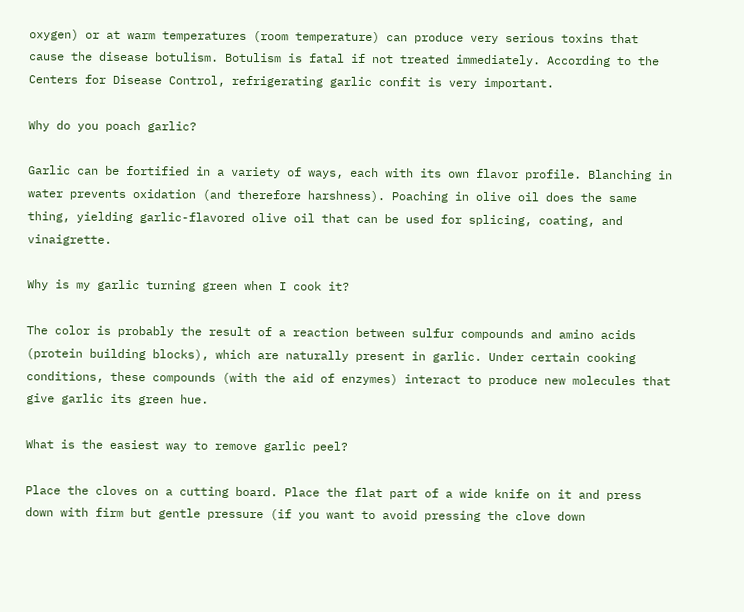oxygen) or at warm temperatures (room temperature) can produce very serious toxins that cause the disease botulism. Botulism is fatal if not treated immediately. According to the Centers for Disease Control, refrigerating garlic confit is very important.

Why do you poach garlic?

Garlic can be fortified in a variety of ways, each with its own flavor profile. Blanching in water prevents oxidation (and therefore harshness). Poaching in olive oil does the same thing, yielding garlic-flavored olive oil that can be used for splicing, coating, and vinaigrette.

Why is my garlic turning green when I cook it?

The color is probably the result of a reaction between sulfur compounds and amino acids (protein building blocks), which are naturally present in garlic. Under certain cooking conditions, these compounds (with the aid of enzymes) interact to produce new molecules that give garlic its green hue.

What is the easiest way to remove garlic peel?

Place the cloves on a cutting board. Place the flat part of a wide knife on it and press down with firm but gentle pressure (if you want to avoid pressing the clove down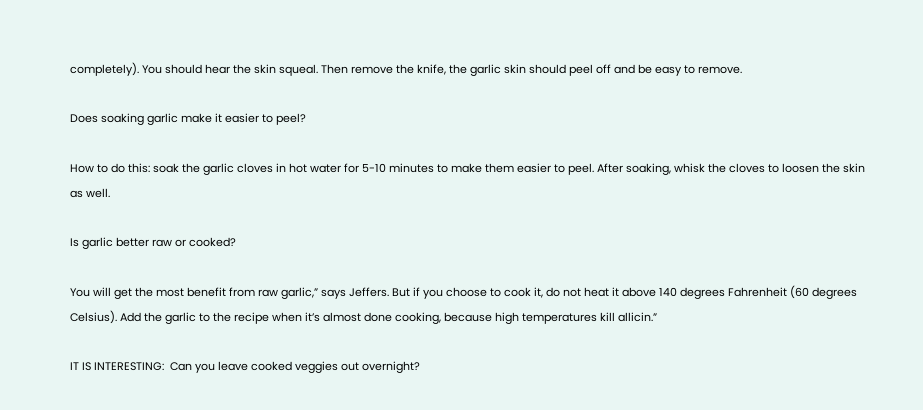completely). You should hear the skin squeal. Then remove the knife, the garlic skin should peel off and be easy to remove.

Does soaking garlic make it easier to peel?

How to do this: soak the garlic cloves in hot water for 5-10 minutes to make them easier to peel. After soaking, whisk the cloves to loosen the skin as well.

Is garlic better raw or cooked?

You will get the most benefit from raw garlic,” says Jeffers. But if you choose to cook it, do not heat it above 140 degrees Fahrenheit (60 degrees Celsius). Add the garlic to the recipe when it’s almost done cooking, because high temperatures kill allicin.”

IT IS INTERESTING:  Can you leave cooked veggies out overnight?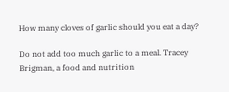How many cloves of garlic should you eat a day?

Do not add too much garlic to a meal. Tracey Brigman, a food and nutrition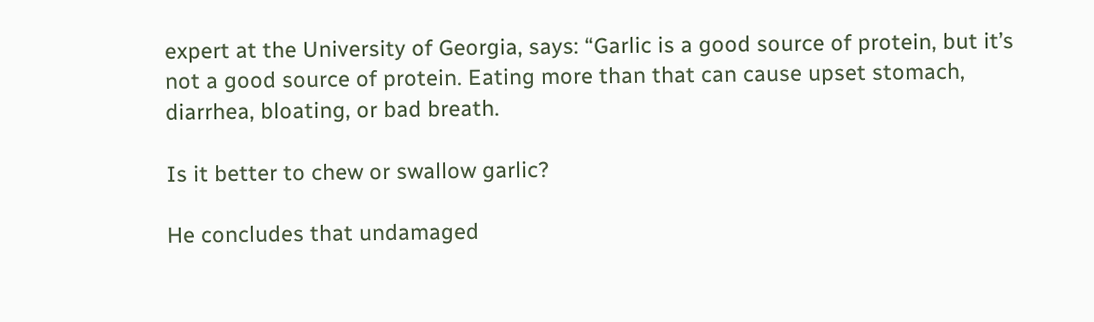expert at the University of Georgia, says: “Garlic is a good source of protein, but it’s not a good source of protein. Eating more than that can cause upset stomach, diarrhea, bloating, or bad breath.

Is it better to chew or swallow garlic?

He concludes that undamaged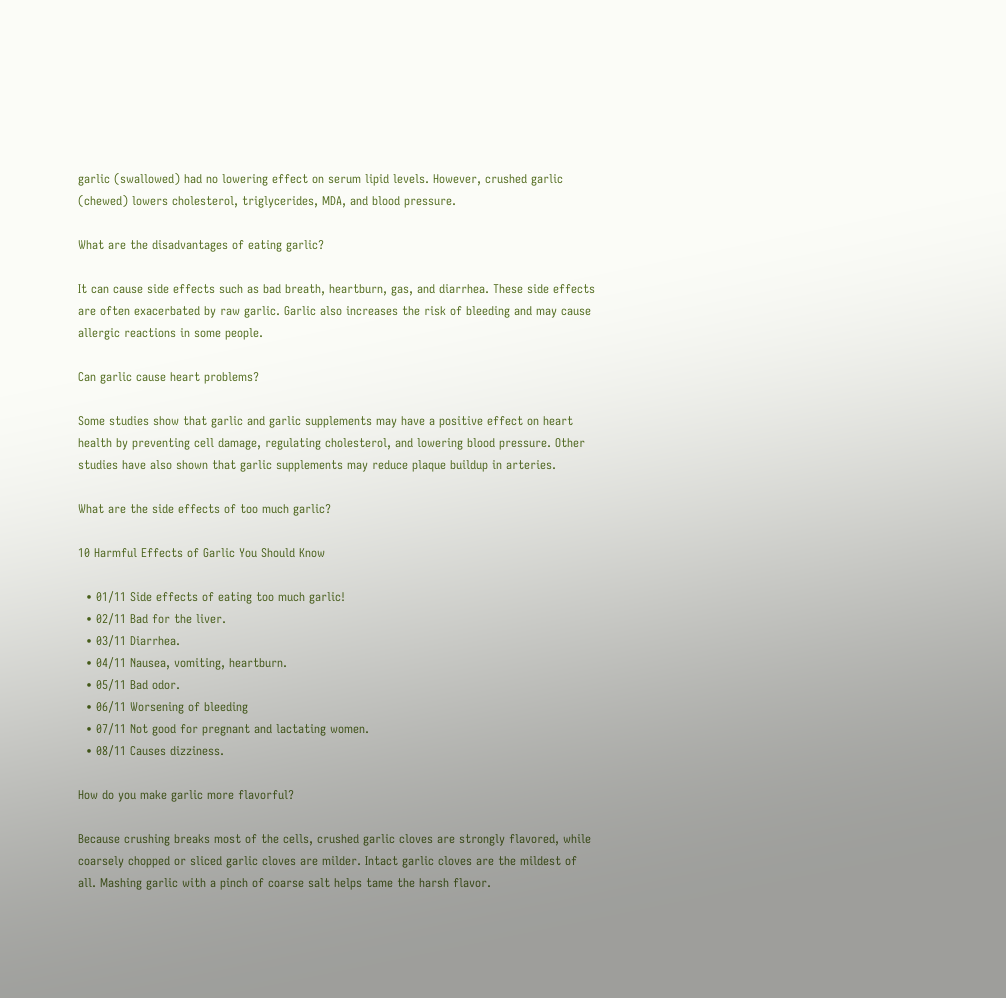garlic (swallowed) had no lowering effect on serum lipid levels. However, crushed garlic (chewed) lowers cholesterol, triglycerides, MDA, and blood pressure.

What are the disadvantages of eating garlic?

It can cause side effects such as bad breath, heartburn, gas, and diarrhea. These side effects are often exacerbated by raw garlic. Garlic also increases the risk of bleeding and may cause allergic reactions in some people.

Can garlic cause heart problems?

Some studies show that garlic and garlic supplements may have a positive effect on heart health by preventing cell damage, regulating cholesterol, and lowering blood pressure. Other studies have also shown that garlic supplements may reduce plaque buildup in arteries.

What are the side effects of too much garlic?

10 Harmful Effects of Garlic You Should Know

  • 01/11 Side effects of eating too much garlic!
  • 02/11 Bad for the liver.
  • 03/11 Diarrhea.
  • 04/11 Nausea, vomiting, heartburn.
  • 05/11 Bad odor.
  • 06/11 Worsening of bleeding
  • 07/11 Not good for pregnant and lactating women.
  • 08/11 Causes dizziness.

How do you make garlic more flavorful?

Because crushing breaks most of the cells, crushed garlic cloves are strongly flavored, while coarsely chopped or sliced garlic cloves are milder. Intact garlic cloves are the mildest of all. Mashing garlic with a pinch of coarse salt helps tame the harsh flavor.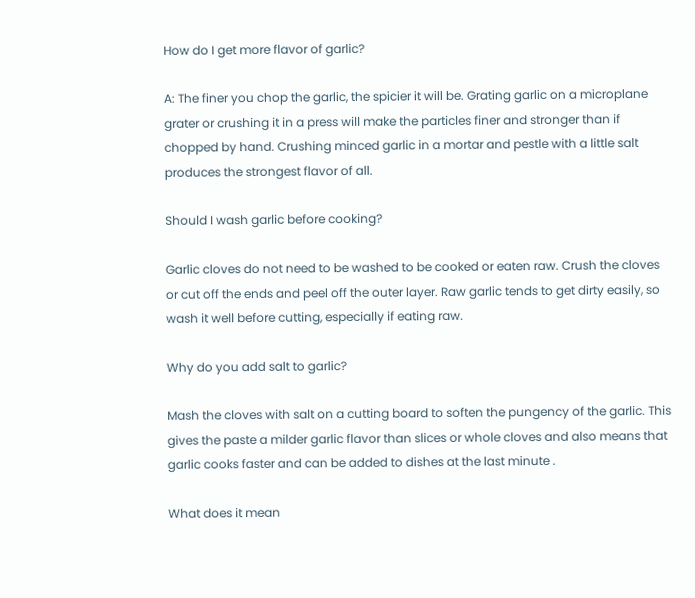How do I get more flavor of garlic?

A: The finer you chop the garlic, the spicier it will be. Grating garlic on a microplane grater or crushing it in a press will make the particles finer and stronger than if chopped by hand. Crushing minced garlic in a mortar and pestle with a little salt produces the strongest flavor of all.

Should I wash garlic before cooking?

Garlic cloves do not need to be washed to be cooked or eaten raw. Crush the cloves or cut off the ends and peel off the outer layer. Raw garlic tends to get dirty easily, so wash it well before cutting, especially if eating raw.

Why do you add salt to garlic?

Mash the cloves with salt on a cutting board to soften the pungency of the garlic. This gives the paste a milder garlic flavor than slices or whole cloves and also means that garlic cooks faster and can be added to dishes at the last minute .

What does it mean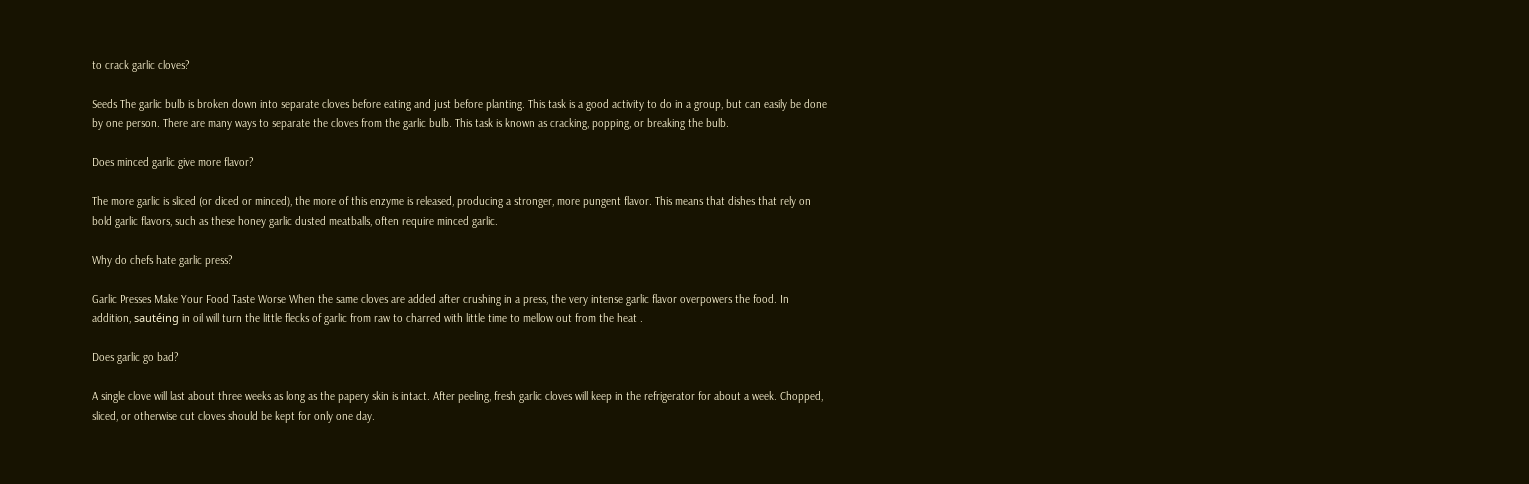to crack garlic cloves?

Seeds The garlic bulb is broken down into separate cloves before eating and just before planting. This task is a good activity to do in a group, but can easily be done by one person. There are many ways to separate the cloves from the garlic bulb. This task is known as cracking, popping, or breaking the bulb.

Does minced garlic give more flavor?

The more garlic is sliced (or diced or minced), the more of this enzyme is released, producing a stronger, more pungent flavor. This means that dishes that rely on bold garlic flavors, such as these honey garlic dusted meatballs, often require minced garlic.

Why do chefs hate garlic press?

Garlic Presses Make Your Food Taste Worse When the same cloves are added after crushing in a press, the very intense garlic flavor overpowers the food. In addition, sautéing in oil will turn the little flecks of garlic from raw to charred with little time to mellow out from the heat .

Does garlic go bad?

A single clove will last about three weeks as long as the papery skin is intact. After peeling, fresh garlic cloves will keep in the refrigerator for about a week. Chopped, sliced, or otherwise cut cloves should be kept for only one day.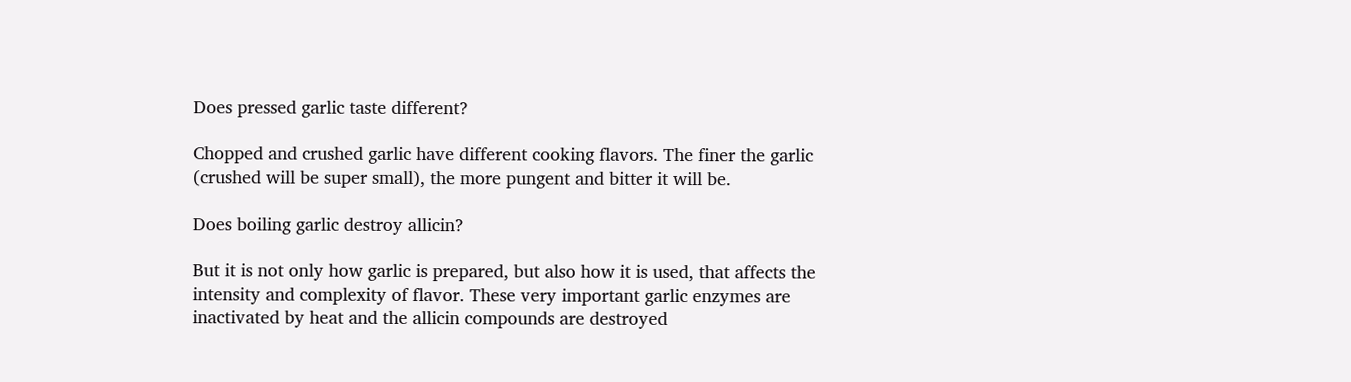Does pressed garlic taste different?

Chopped and crushed garlic have different cooking flavors. The finer the garlic (crushed will be super small), the more pungent and bitter it will be.

Does boiling garlic destroy allicin?

But it is not only how garlic is prepared, but also how it is used, that affects the intensity and complexity of flavor. These very important garlic enzymes are inactivated by heat and the allicin compounds are destroyed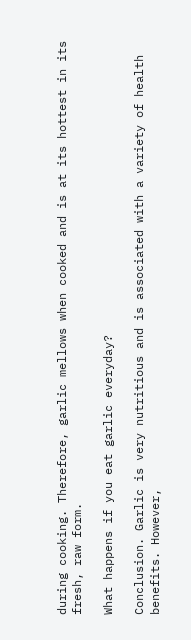during cooking. Therefore, garlic mellows when cooked and is at its hottest in its fresh, raw form.

What happens if you eat garlic everyday?

Conclusion. Garlic is very nutritious and is associated with a variety of health benefits. However,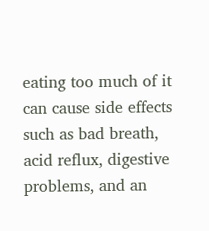eating too much of it can cause side effects such as bad breath, acid reflux, digestive problems, and an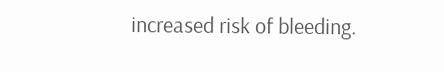increased risk of bleeding.